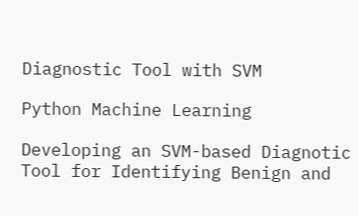Diagnostic Tool with SVM

Python Machine Learning

Developing an SVM-based Diagnotic Tool for Identifying Benign and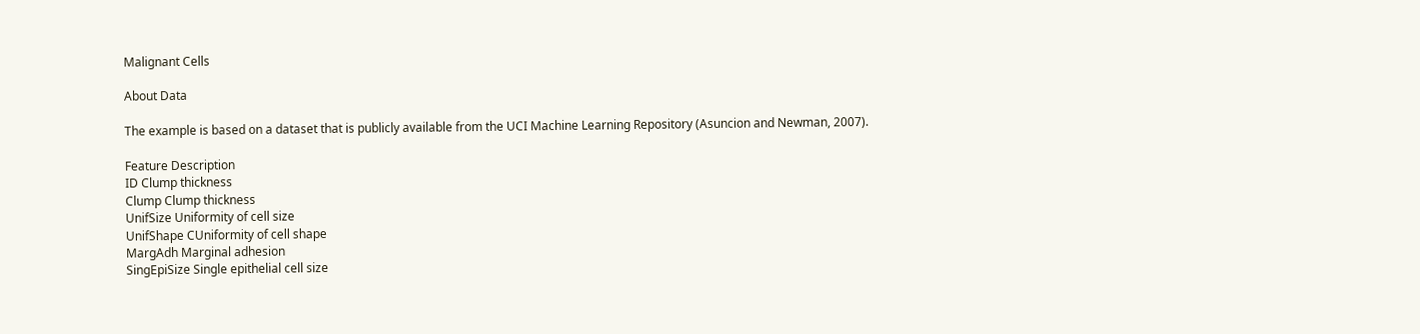Malignant Cells

About Data

The example is based on a dataset that is publicly available from the UCI Machine Learning Repository (Asuncion and Newman, 2007).

Feature Description
ID Clump thickness
Clump Clump thickness
UnifSize Uniformity of cell size
UnifShape CUniformity of cell shape
MargAdh Marginal adhesion
SingEpiSize Single epithelial cell size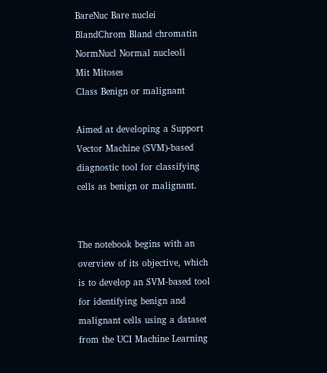BareNuc Bare nuclei
BlandChrom Bland chromatin
NormNucl Normal nucleoli
Mit Mitoses
Class Benign or malignant

Aimed at developing a Support Vector Machine (SVM)-based diagnostic tool for classifying cells as benign or malignant.


The notebook begins with an overview of its objective, which is to develop an SVM-based tool for identifying benign and malignant cells using a dataset from the UCI Machine Learning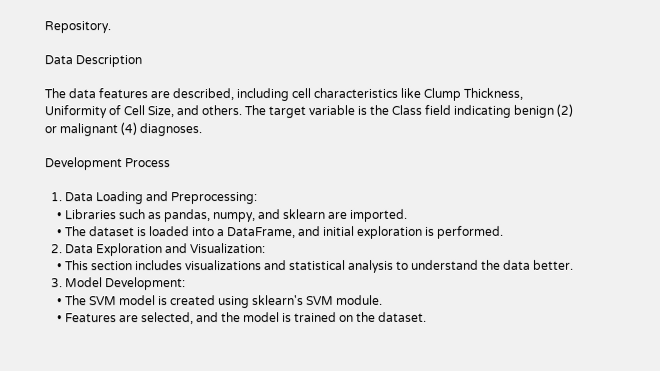Repository.

Data Description

The data features are described, including cell characteristics like Clump Thickness, Uniformity of Cell Size, and others. The target variable is the Class field indicating benign (2) or malignant (4) diagnoses.

Development Process

  1. Data Loading and Preprocessing:
    • Libraries such as pandas, numpy, and sklearn are imported.
    • The dataset is loaded into a DataFrame, and initial exploration is performed.
  2. Data Exploration and Visualization:
    • This section includes visualizations and statistical analysis to understand the data better.
  3. Model Development:
    • The SVM model is created using sklearn's SVM module.
    • Features are selected, and the model is trained on the dataset.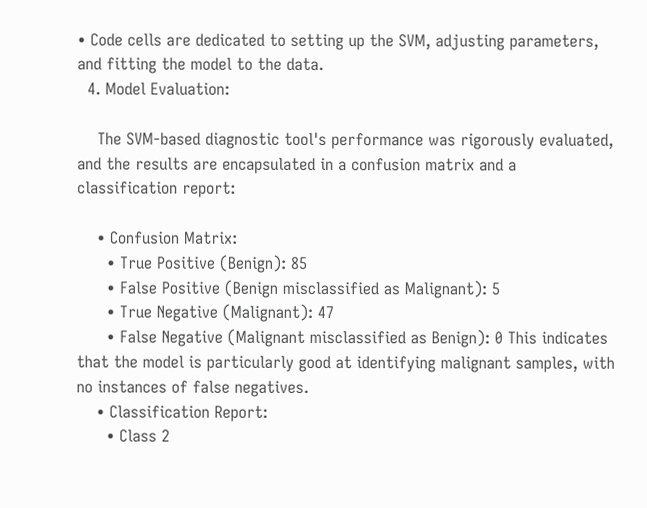• Code cells are dedicated to setting up the SVM, adjusting parameters, and fitting the model to the data.
  4. Model Evaluation:

    The SVM-based diagnostic tool's performance was rigorously evaluated, and the results are encapsulated in a confusion matrix and a classification report:

    • Confusion Matrix:
      • True Positive (Benign): 85
      • False Positive (Benign misclassified as Malignant): 5
      • True Negative (Malignant): 47
      • False Negative (Malignant misclassified as Benign): 0 This indicates that the model is particularly good at identifying malignant samples, with no instances of false negatives.
    • Classification Report:
      • Class 2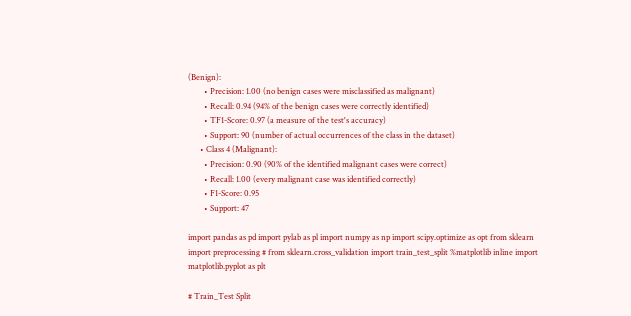(Benign):
        • Precision: 1.00 (no benign cases were misclassified as malignant)
        • Recall: 0.94 (94% of the benign cases were correctly identified)
        • TF1-Score: 0.97 (a measure of the test's accuracy)
        • Support: 90 (number of actual occurrences of the class in the dataset)
      • Class 4 (Malignant):
        • Precision: 0.90 (90% of the identified malignant cases were correct)
        • Recall: 1.00 (every malignant case was identified correctly)
        • F1-Score: 0.95
        • Support: 47

import pandas as pd import pylab as pl import numpy as np import scipy.optimize as opt from sklearn import preprocessing # from sklearn.cross_validation import train_test_split %matplotlib inline import matplotlib.pyplot as plt

# Train_Test Split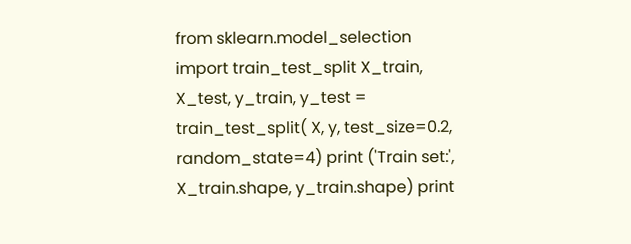from sklearn.model_selection import train_test_split X_train, X_test, y_train, y_test = train_test_split( X, y, test_size=0.2, random_state=4) print ('Train set:', X_train.shape, y_train.shape) print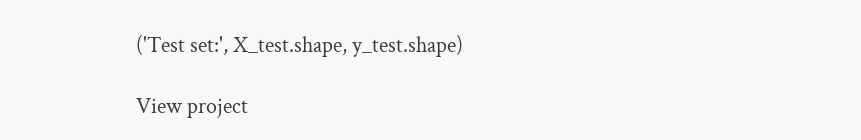('Test set:', X_test.shape, y_test.shape)

View project